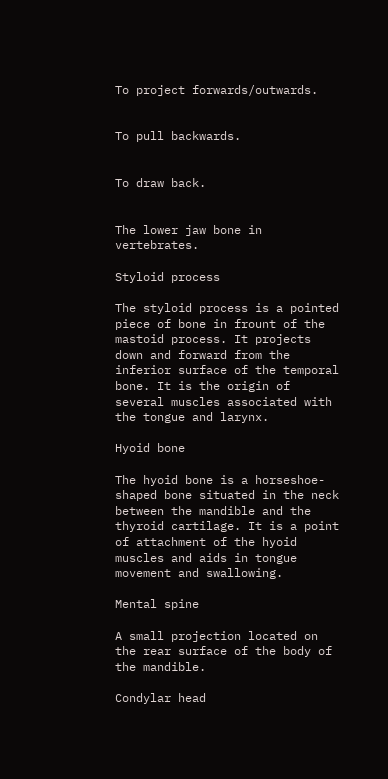To project forwards/outwards.


To pull backwards.


To draw back.


The lower jaw bone in vertebrates.

Styloid process

The styloid process is a pointed piece of bone in frount of the mastoid process. It projects down and forward from the inferior surface of the temporal bone. It is the origin of several muscles associated with the tongue and larynx.

Hyoid bone

The hyoid bone is a horseshoe-shaped bone situated in the neck between the mandible and the thyroid cartilage. It is a point of attachment of the hyoid muscles and aids in tongue movement and swallowing.

Mental spine

A small projection located on the rear surface of the body of the mandible.

Condylar head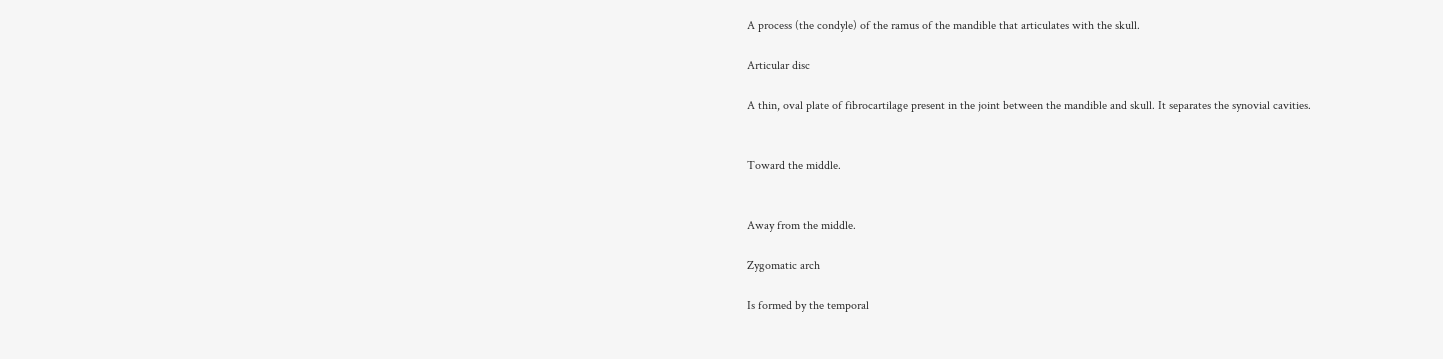A process (the condyle) of the ramus of the mandible that articulates with the skull.

Articular disc

A thin, oval plate of fibrocartilage present in the joint between the mandible and skull. It separates the synovial cavities.


Toward the middle.


Away from the middle.

Zygomatic arch

Is formed by the temporal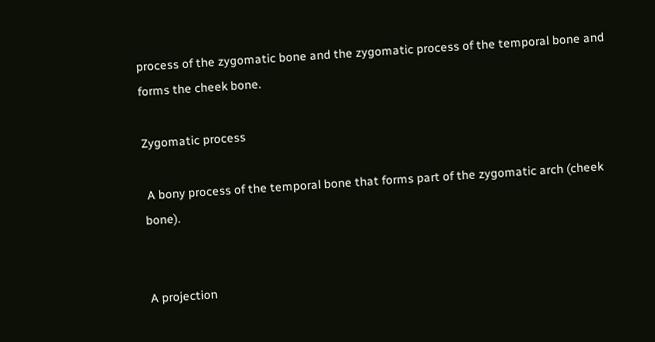process of the zygomatic bone and the zygomatic process of the temporal bone and forms the cheek bone.

Zygomatic process

 A bony process of the temporal bone that forms part of the zygomatic arch (cheek bone).


A projection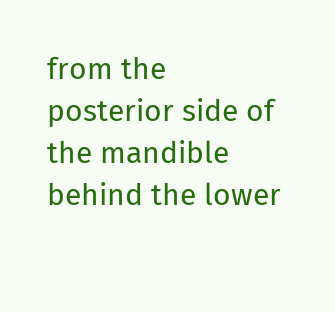from the posterior side of the mandible behind the lower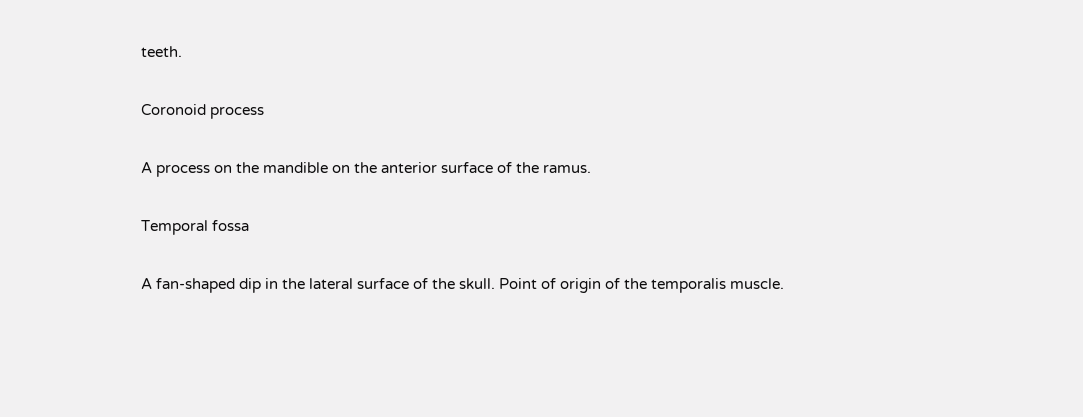teeth.

Coronoid process

A process on the mandible on the anterior surface of the ramus.

Temporal fossa

A fan-shaped dip in the lateral surface of the skull. Point of origin of the temporalis muscle.